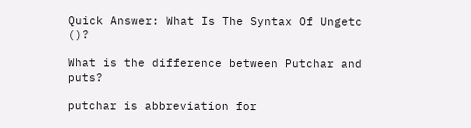Quick Answer: What Is The Syntax Of Ungetc ()?

What is the difference between Putchar and puts?

putchar is abbreviation for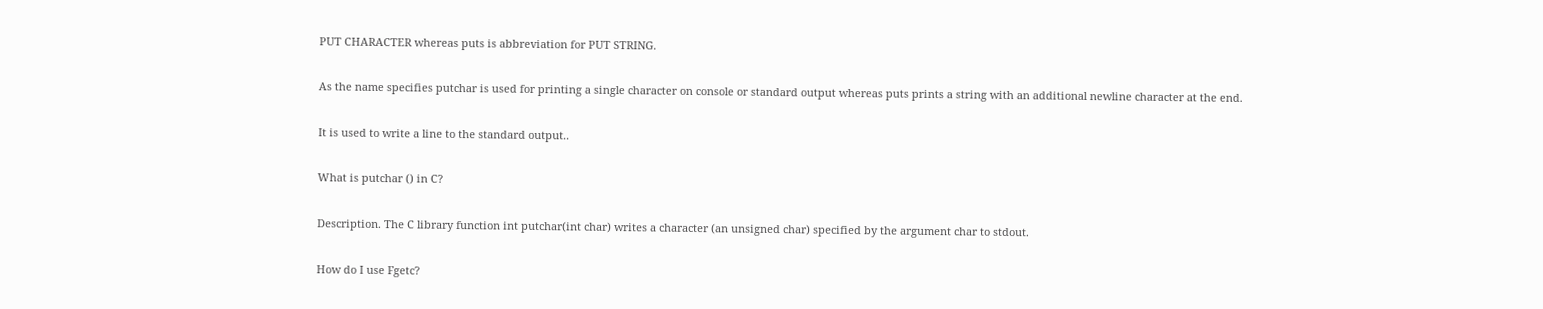PUT CHARACTER whereas puts is abbreviation for PUT STRING.

As the name specifies putchar is used for printing a single character on console or standard output whereas puts prints a string with an additional newline character at the end.

It is used to write a line to the standard output..

What is putchar () in C?

Description. The C library function int putchar(int char) writes a character (an unsigned char) specified by the argument char to stdout.

How do I use Fgetc?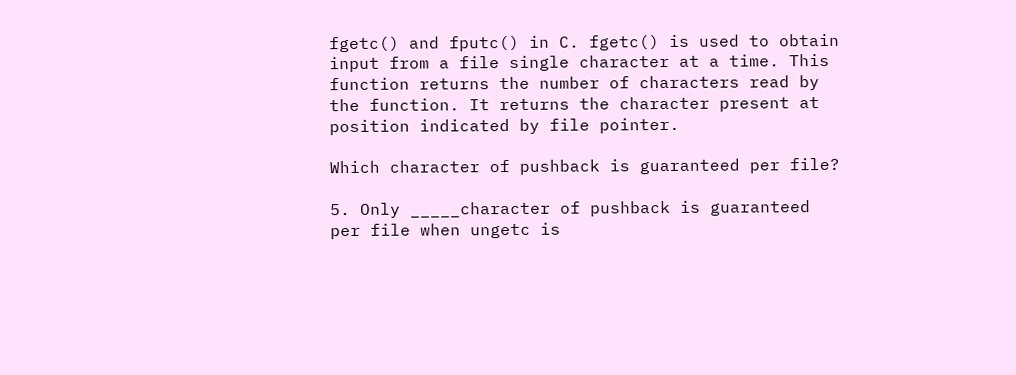fgetc() and fputc() in C. fgetc() is used to obtain input from a file single character at a time. This function returns the number of characters read by the function. It returns the character present at position indicated by file pointer.

Which character of pushback is guaranteed per file?

5. Only _____character of pushback is guaranteed per file when ungetc is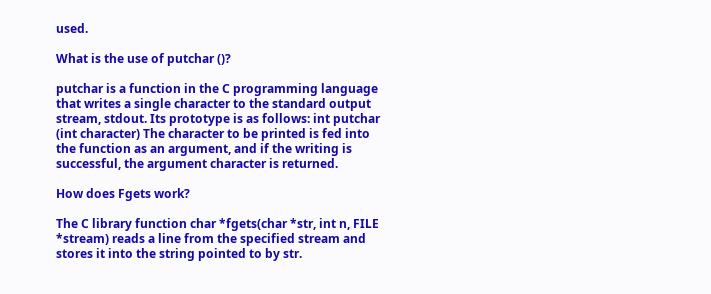used.

What is the use of putchar ()?

putchar is a function in the C programming language that writes a single character to the standard output stream, stdout. Its prototype is as follows: int putchar (int character) The character to be printed is fed into the function as an argument, and if the writing is successful, the argument character is returned.

How does Fgets work?

The C library function char *fgets(char *str, int n, FILE *stream) reads a line from the specified stream and stores it into the string pointed to by str.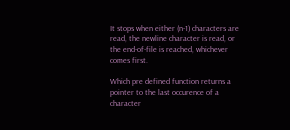It stops when either (n-1) characters are read, the newline character is read, or the end-of-file is reached, whichever comes first.

Which pre defined function returns a pointer to the last occurence of a character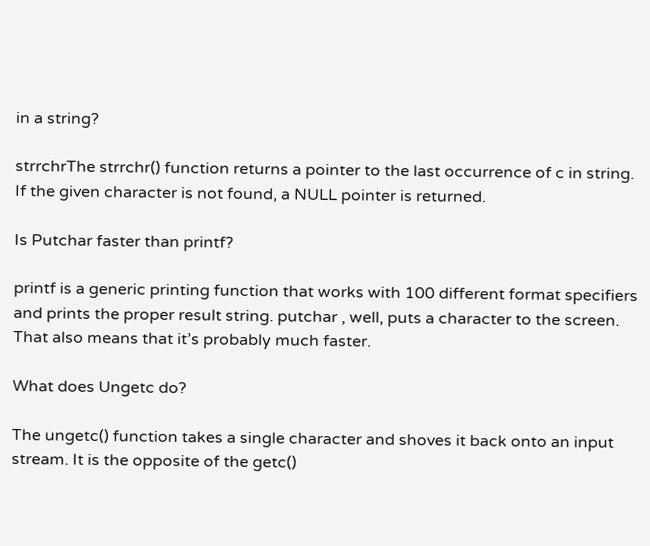in a string?

strrchrThe strrchr() function returns a pointer to the last occurrence of c in string. If the given character is not found, a NULL pointer is returned.

Is Putchar faster than printf?

printf is a generic printing function that works with 100 different format specifiers and prints the proper result string. putchar , well, puts a character to the screen. That also means that it’s probably much faster.

What does Ungetc do?

The ungetc() function takes a single character and shoves it back onto an input stream. It is the opposite of the getc()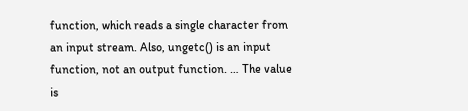function, which reads a single character from an input stream. Also, ungetc() is an input function, not an output function. … The value is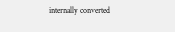internally converted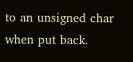to an unsigned char when put back.